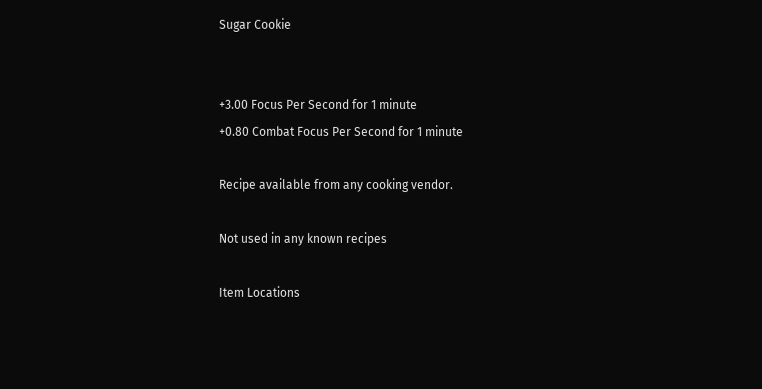Sugar Cookie


+3.00 Focus Per Second for 1 minute
+0.80 Combat Focus Per Second for 1 minute

Recipe available from any cooking vendor.

Not used in any known recipes

Item Locations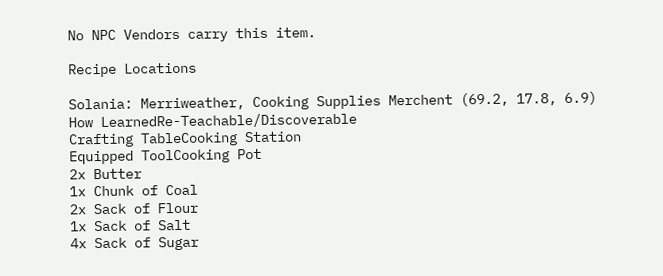No NPC Vendors carry this item.

Recipe Locations

Solania: Merriweather, Cooking Supplies Merchent (69.2, 17.8, 6.9)
How LearnedRe-Teachable/Discoverable
Crafting TableCooking Station
Equipped ToolCooking Pot
2x Butter
1x Chunk of Coal
2x Sack of Flour
1x Sack of Salt
4x Sack of Sugar